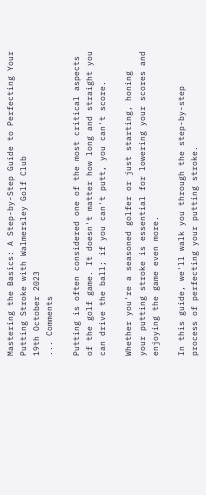Mastering the Basics: A Step-by-Step Guide to Perfecting Your Putting Stroke with Walmersley Golf Club
19th October 2023
... Comments

Putting is often considered one of the most critical aspects of the golf game. It doesn't matter how long and straight you can drive the ball; if you can't putt, you can't score.

Whether you're a seasoned golfer or just starting, honing your putting stroke is essential for lowering your scores and enjoying the game even more.

In this guide, we'll walk you through the step-by-step process of perfecting your putting stroke.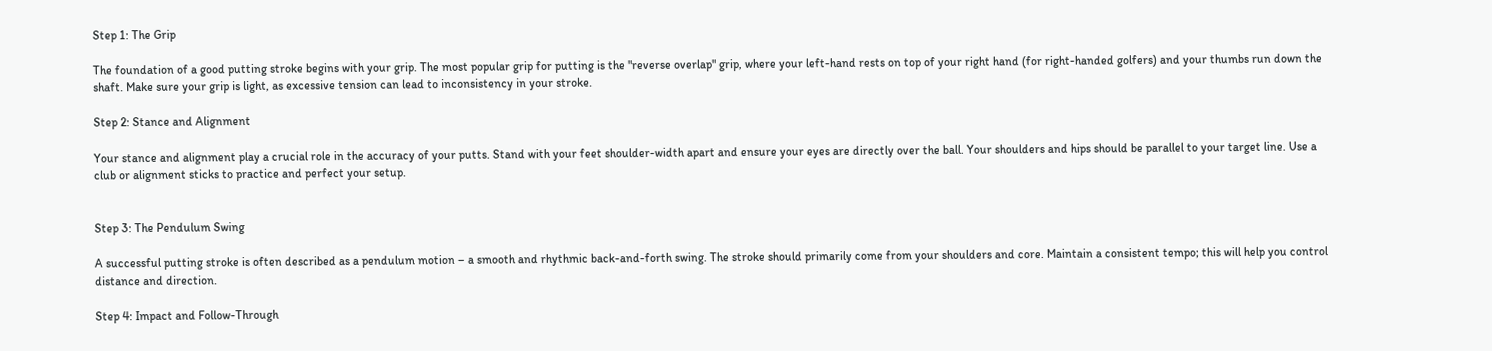Step 1: The Grip

The foundation of a good putting stroke begins with your grip. The most popular grip for putting is the "reverse overlap" grip, where your left-hand rests on top of your right hand (for right-handed golfers) and your thumbs run down the shaft. Make sure your grip is light, as excessive tension can lead to inconsistency in your stroke.

Step 2: Stance and Alignment

Your stance and alignment play a crucial role in the accuracy of your putts. Stand with your feet shoulder-width apart and ensure your eyes are directly over the ball. Your shoulders and hips should be parallel to your target line. Use a club or alignment sticks to practice and perfect your setup.


Step 3: The Pendulum Swing

A successful putting stroke is often described as a pendulum motion – a smooth and rhythmic back-and-forth swing. The stroke should primarily come from your shoulders and core. Maintain a consistent tempo; this will help you control distance and direction.

Step 4: Impact and Follow-Through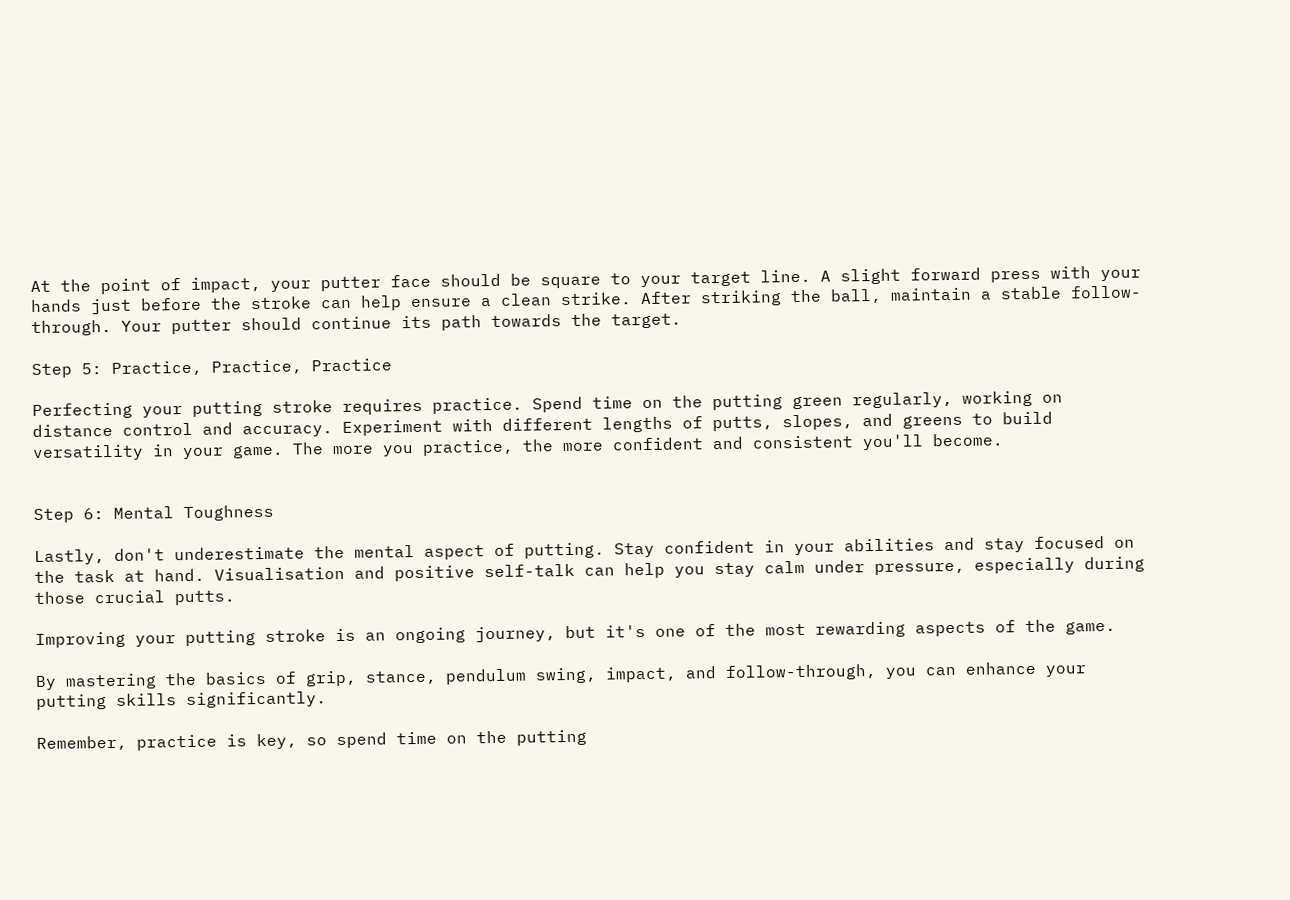At the point of impact, your putter face should be square to your target line. A slight forward press with your hands just before the stroke can help ensure a clean strike. After striking the ball, maintain a stable follow-through. Your putter should continue its path towards the target.

Step 5: Practice, Practice, Practice

Perfecting your putting stroke requires practice. Spend time on the putting green regularly, working on distance control and accuracy. Experiment with different lengths of putts, slopes, and greens to build versatility in your game. The more you practice, the more confident and consistent you'll become.


Step 6: Mental Toughness

Lastly, don't underestimate the mental aspect of putting. Stay confident in your abilities and stay focused on the task at hand. Visualisation and positive self-talk can help you stay calm under pressure, especially during those crucial putts.

Improving your putting stroke is an ongoing journey, but it's one of the most rewarding aspects of the game.

By mastering the basics of grip, stance, pendulum swing, impact, and follow-through, you can enhance your putting skills significantly.

Remember, practice is key, so spend time on the putting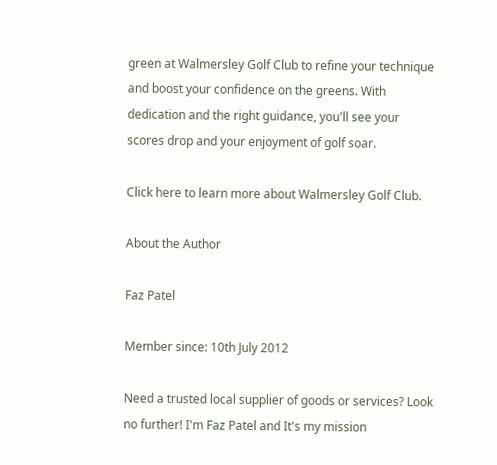green at Walmersley Golf Club to refine your technique and boost your confidence on the greens. With dedication and the right guidance, you'll see your scores drop and your enjoyment of golf soar.

Click here to learn more about Walmersley Golf Club.

About the Author

Faz Patel

Member since: 10th July 2012

Need a trusted local supplier of goods or services? Look no further! I'm Faz Patel and It's my mission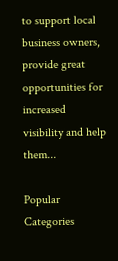to support local business owners, provide great opportunities for increased visibility and help them...

Popular Categories